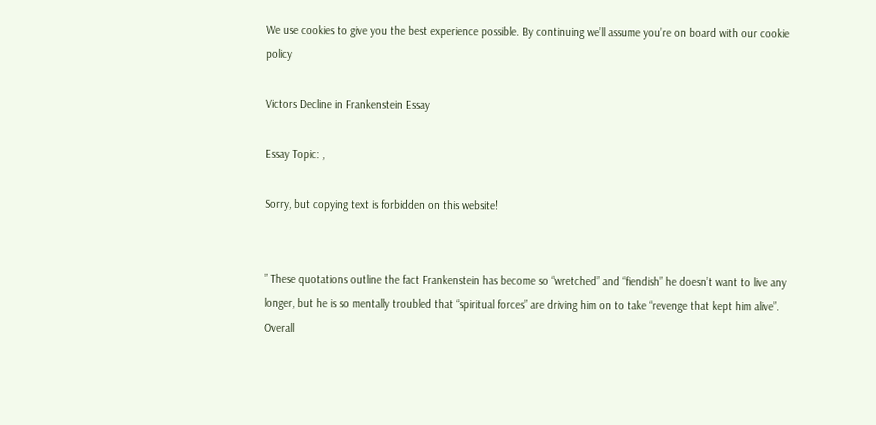We use cookies to give you the best experience possible. By continuing we’ll assume you’re on board with our cookie policy

Victors Decline in Frankenstein Essay

Essay Topic: ,

Sorry, but copying text is forbidden on this website!


” These quotations outline the fact Frankenstein has become so “wretched” and “fiendish” he doesn’t want to live any longer, but he is so mentally troubled that “spiritual forces” are driving him on to take “revenge that kept him alive”. Overall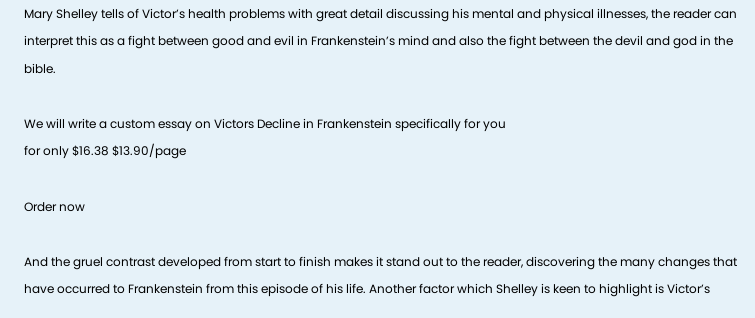Mary Shelley tells of Victor’s health problems with great detail discussing his mental and physical illnesses, the reader can interpret this as a fight between good and evil in Frankenstein’s mind and also the fight between the devil and god in the bible.

We will write a custom essay on Victors Decline in Frankenstein specifically for you
for only $16.38 $13.90/page

Order now

And the gruel contrast developed from start to finish makes it stand out to the reader, discovering the many changes that have occurred to Frankenstein from this episode of his life. Another factor which Shelley is keen to highlight is Victor’s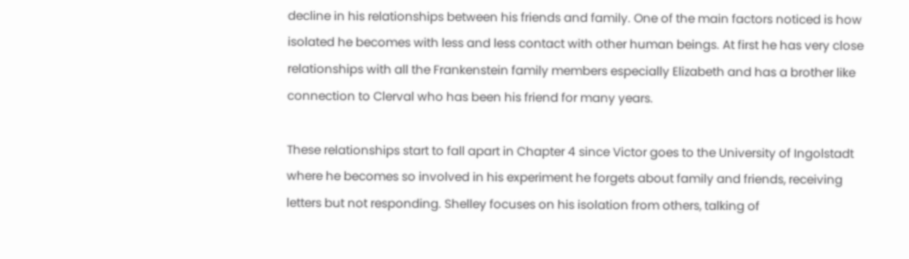decline in his relationships between his friends and family. One of the main factors noticed is how isolated he becomes with less and less contact with other human beings. At first he has very close relationships with all the Frankenstein family members especially Elizabeth and has a brother like connection to Clerval who has been his friend for many years.

These relationships start to fall apart in Chapter 4 since Victor goes to the University of Ingolstadt where he becomes so involved in his experiment he forgets about family and friends, receiving letters but not responding. Shelley focuses on his isolation from others, talking of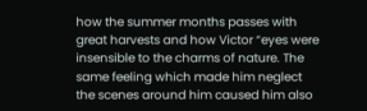how the summer months passes with great harvests and how Victor “eyes were insensible to the charms of nature. The same feeling which made him neglect the scenes around him caused him also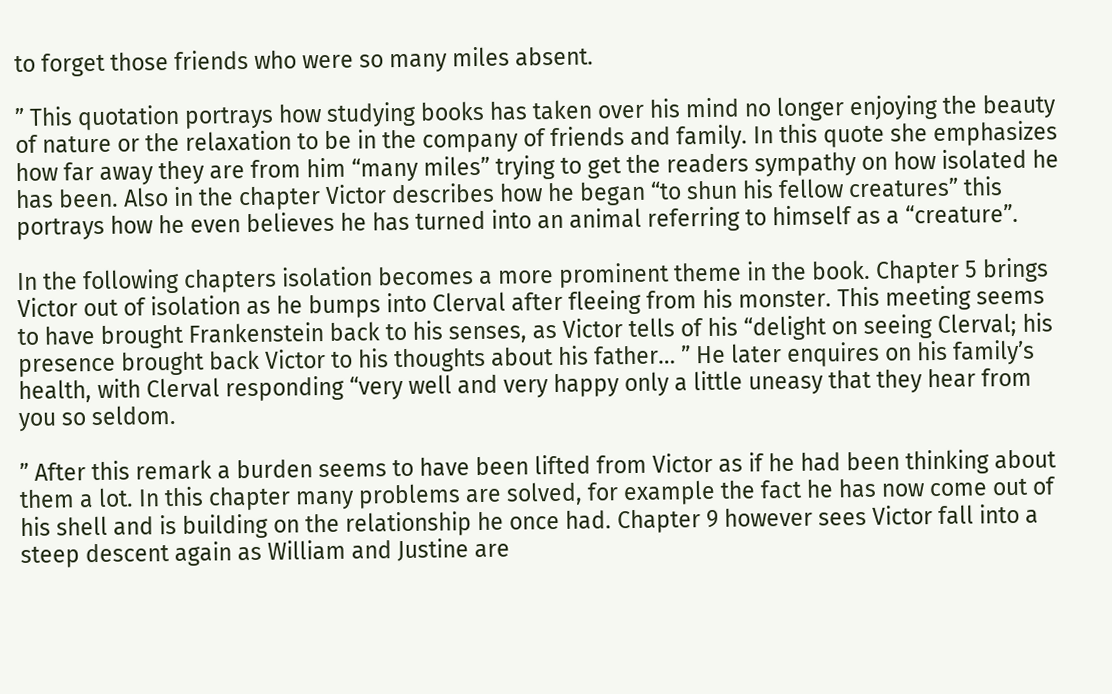to forget those friends who were so many miles absent.

” This quotation portrays how studying books has taken over his mind no longer enjoying the beauty of nature or the relaxation to be in the company of friends and family. In this quote she emphasizes how far away they are from him “many miles” trying to get the readers sympathy on how isolated he has been. Also in the chapter Victor describes how he began “to shun his fellow creatures” this portrays how he even believes he has turned into an animal referring to himself as a “creature”.

In the following chapters isolation becomes a more prominent theme in the book. Chapter 5 brings Victor out of isolation as he bumps into Clerval after fleeing from his monster. This meeting seems to have brought Frankenstein back to his senses, as Victor tells of his “delight on seeing Clerval; his presence brought back Victor to his thoughts about his father… ” He later enquires on his family’s health, with Clerval responding “very well and very happy only a little uneasy that they hear from you so seldom.

” After this remark a burden seems to have been lifted from Victor as if he had been thinking about them a lot. In this chapter many problems are solved, for example the fact he has now come out of his shell and is building on the relationship he once had. Chapter 9 however sees Victor fall into a steep descent again as William and Justine are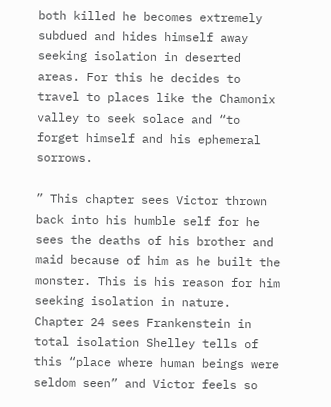both killed he becomes extremely subdued and hides himself away seeking isolation in deserted areas. For this he decides to travel to places like the Chamonix valley to seek solace and “to forget himself and his ephemeral sorrows.

” This chapter sees Victor thrown back into his humble self for he sees the deaths of his brother and maid because of him as he built the monster. This is his reason for him seeking isolation in nature. Chapter 24 sees Frankenstein in total isolation Shelley tells of this “place where human beings were seldom seen” and Victor feels so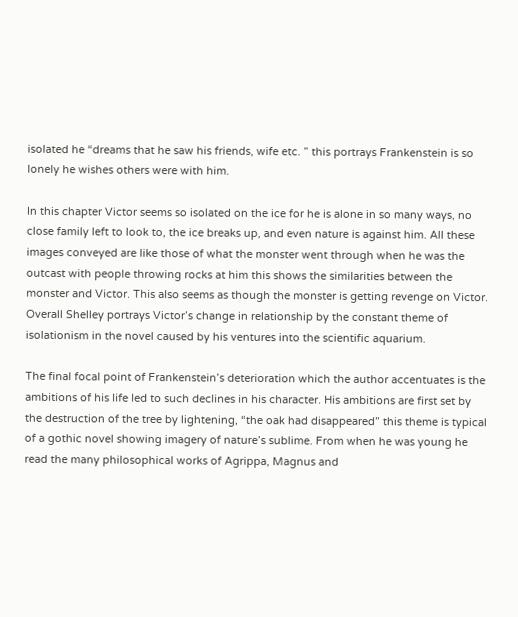isolated he “dreams that he saw his friends, wife etc. ” this portrays Frankenstein is so lonely he wishes others were with him.

In this chapter Victor seems so isolated on the ice for he is alone in so many ways, no close family left to look to, the ice breaks up, and even nature is against him. All these images conveyed are like those of what the monster went through when he was the outcast with people throwing rocks at him this shows the similarities between the monster and Victor. This also seems as though the monster is getting revenge on Victor. Overall Shelley portrays Victor’s change in relationship by the constant theme of isolationism in the novel caused by his ventures into the scientific aquarium.

The final focal point of Frankenstein’s deterioration which the author accentuates is the ambitions of his life led to such declines in his character. His ambitions are first set by the destruction of the tree by lightening, “the oak had disappeared” this theme is typical of a gothic novel showing imagery of nature’s sublime. From when he was young he read the many philosophical works of Agrippa, Magnus and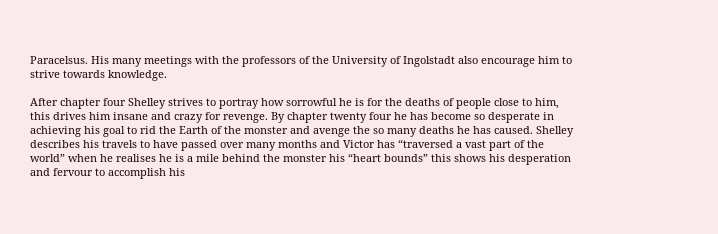Paracelsus. His many meetings with the professors of the University of Ingolstadt also encourage him to strive towards knowledge.

After chapter four Shelley strives to portray how sorrowful he is for the deaths of people close to him, this drives him insane and crazy for revenge. By chapter twenty four he has become so desperate in achieving his goal to rid the Earth of the monster and avenge the so many deaths he has caused. Shelley describes his travels to have passed over many months and Victor has “traversed a vast part of the world” when he realises he is a mile behind the monster his “heart bounds” this shows his desperation and fervour to accomplish his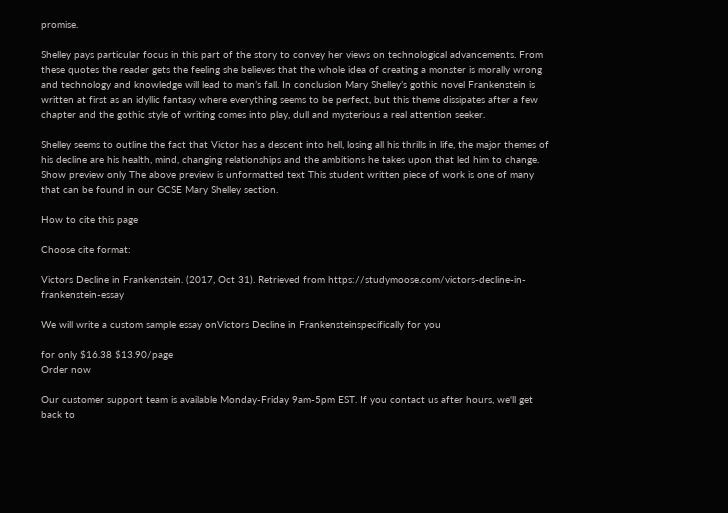promise.

Shelley pays particular focus in this part of the story to convey her views on technological advancements. From these quotes the reader gets the feeling she believes that the whole idea of creating a monster is morally wrong and technology and knowledge will lead to man’s fall. In conclusion Mary Shelley’s gothic novel Frankenstein is written at first as an idyllic fantasy where everything seems to be perfect, but this theme dissipates after a few chapter and the gothic style of writing comes into play, dull and mysterious a real attention seeker.

Shelley seems to outline the fact that Victor has a descent into hell, losing all his thrills in life, the major themes of his decline are his health, mind, changing relationships and the ambitions he takes upon that led him to change. Show preview only The above preview is unformatted text This student written piece of work is one of many that can be found in our GCSE Mary Shelley section.

How to cite this page

Choose cite format:

Victors Decline in Frankenstein. (2017, Oct 31). Retrieved from https://studymoose.com/victors-decline-in-frankenstein-essay

We will write a custom sample essay onVictors Decline in Frankensteinspecifically for you

for only $16.38 $13.90/page
Order now

Our customer support team is available Monday-Friday 9am-5pm EST. If you contact us after hours, we'll get back to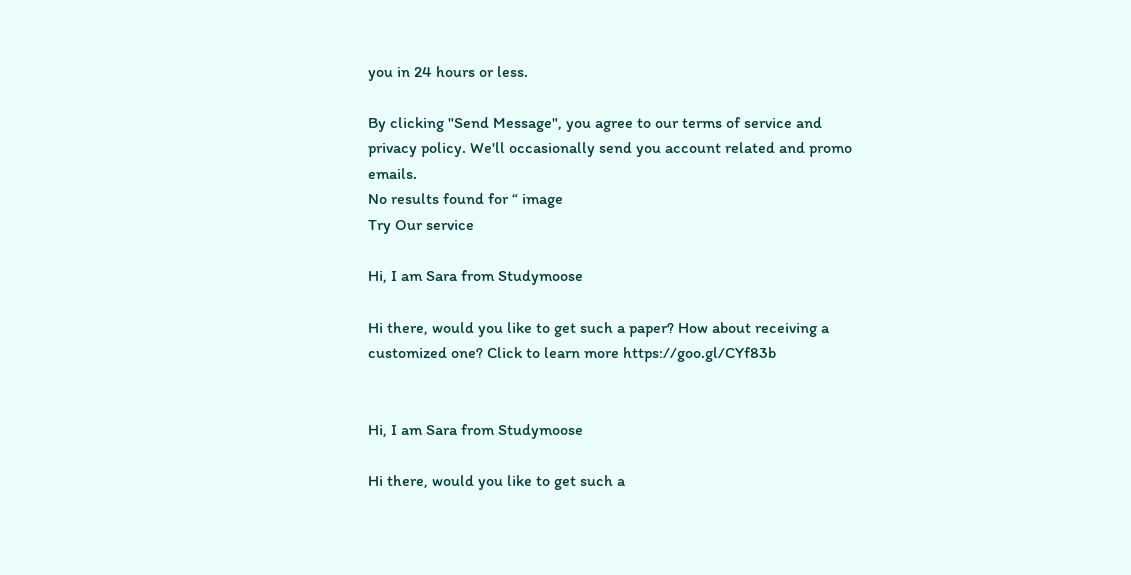you in 24 hours or less.

By clicking "Send Message", you agree to our terms of service and privacy policy. We'll occasionally send you account related and promo emails.
No results found for “ image
Try Our service

Hi, I am Sara from Studymoose

Hi there, would you like to get such a paper? How about receiving a customized one? Click to learn more https://goo.gl/CYf83b


Hi, I am Sara from Studymoose

Hi there, would you like to get such a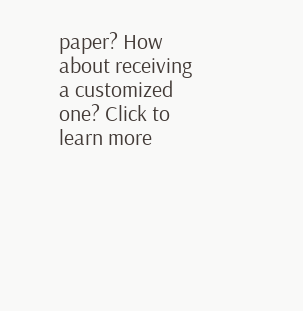paper? How about receiving a customized one? Click to learn more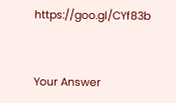https://goo.gl/CYf83b


Your Answer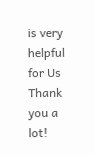is very helpful for Us
Thank you a lot!